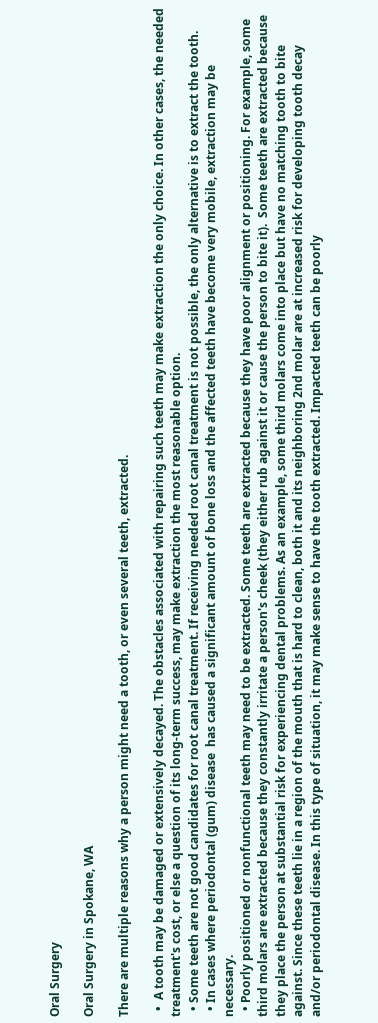Oral Surgery

Oral Surgery in Spokane, WA

There are multiple reasons why a person might need a tooth, or even several teeth, extracted.

  •  A tooth may be damaged or extensively decayed. The obstacles associated with repairing such teeth may make extraction the only choice. In other cases, the needed treatment's cost, or else a question of its long-term success, may make extraction the most reasonable option.
  • Some teeth are not good candidates for root canal treatment. If receiving needed root canal treatment is not possible, the only alternative is to extract the tooth.
  • In cases where periodontal (gum) disease  has caused a significant amount of bone loss and the affected teeth have become very mobile, extraction may be necessary.
  • Poorly positioned or nonfunctional teeth may need to be extracted. Some teeth are extracted because they have poor alignment or positioning. For example, some third molars are extracted because they constantly irritate a person's cheek (they either rub against it or cause the person to bite it).  Some teeth are extracted because they place the person at substantial risk for experiencing dental problems. As an example, some third molars come into place but have no matching tooth to bite against. Since these teeth lie in a region of the mouth that is hard to clean, both it and its neighboring 2nd molar are at increased risk for developing tooth decay and/or periodontal disease. In this type of situation, it may make sense to have the tooth extracted. Impacted teeth can be poorly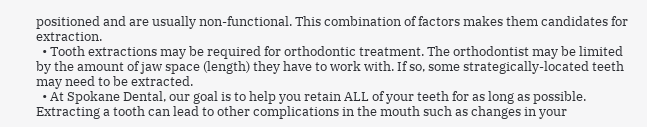positioned and are usually non-functional. This combination of factors makes them candidates for extraction.
  • Tooth extractions may be required for orthodontic treatment. The orthodontist may be limited by the amount of jaw space (length) they have to work with. If so, some strategically-located teeth may need to be extracted.
  • At Spokane Dental, our goal is to help you retain ALL of your teeth for as long as possible. Extracting a tooth can lead to other complications in the mouth such as changes in your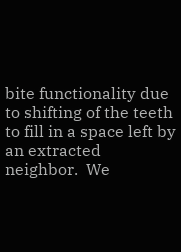bite functionality due to shifting of the teeth to fill in a space left by an extracted neighbor.  We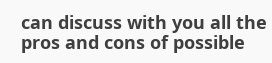can discuss with you all the pros and cons of possible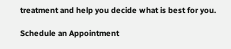treatment and help you decide what is best for you.

Schedule an Appointment